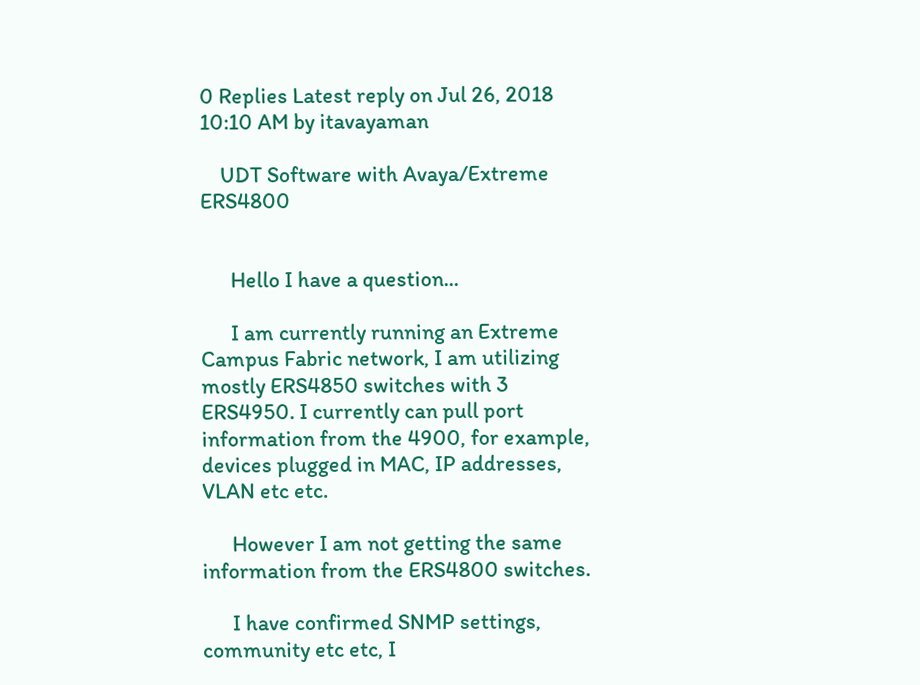0 Replies Latest reply on Jul 26, 2018 10:10 AM by itavayaman

    UDT Software with Avaya/Extreme ERS4800


      Hello I have a question...

      I am currently running an Extreme Campus Fabric network, I am utilizing mostly ERS4850 switches with 3 ERS4950. I currently can pull port information from the 4900, for example, devices plugged in MAC, IP addresses, VLAN etc etc.

      However I am not getting the same information from the ERS4800 switches.

      I have confirmed SNMP settings, community etc etc, I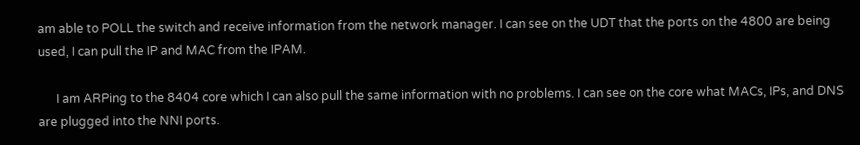am able to POLL the switch and receive information from the network manager. I can see on the UDT that the ports on the 4800 are being used, I can pull the IP and MAC from the IPAM.

      I am ARPing to the 8404 core which I can also pull the same information with no problems. I can see on the core what MACs, IPs, and DNS are plugged into the NNI ports.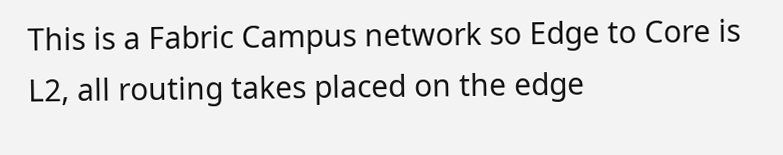This is a Fabric Campus network so Edge to Core is L2, all routing takes placed on the edge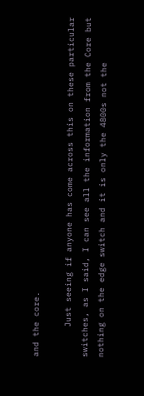and the core.

      Just seeing if anyone has come across this on these particular switches, as I said, I can see all the information from the Core but nothing on the edge switch and it is only the 4800s not the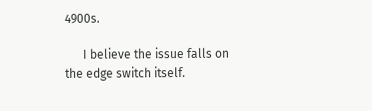4900s.

      I believe the issue falls on the edge switch itself.